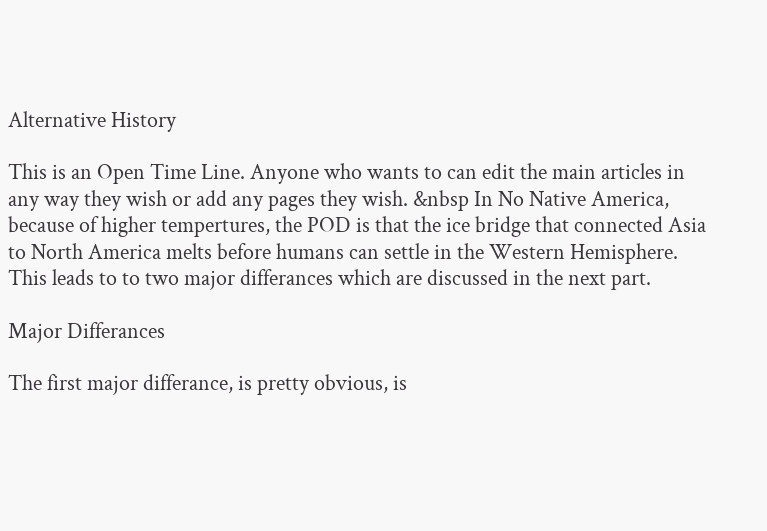Alternative History

This is an Open Time Line. Anyone who wants to can edit the main articles in any way they wish or add any pages they wish. &nbsp In No Native America, because of higher tempertures, the POD is that the ice bridge that connected Asia to North America melts before humans can settle in the Western Hemisphere. This leads to to two major differances which are discussed in the next part.

Major Differances

The first major differance, is pretty obvious, is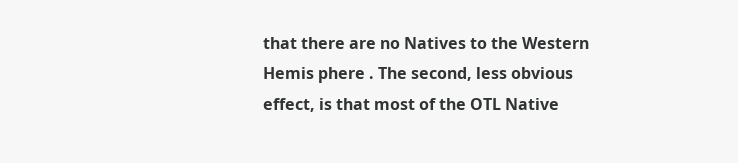that there are no Natives to the Western Hemis phere . The second, less obvious effect, is that most of the OTL Native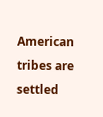American tribes are settled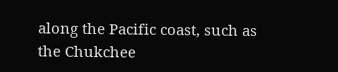along the Pacific coast, such as the Chukchee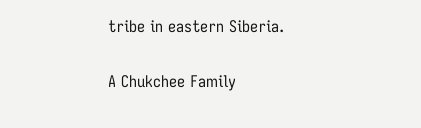tribe in eastern Siberia.

A Chukchee Family